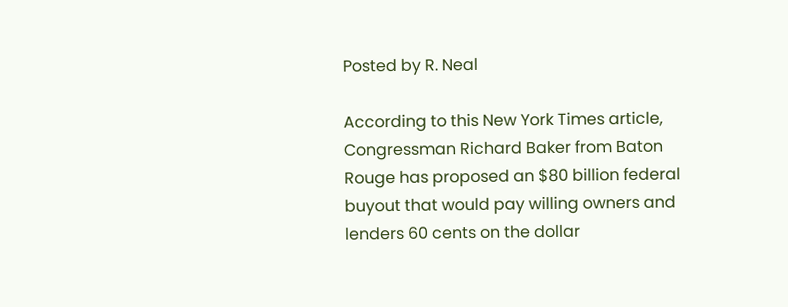Posted by R. Neal

According to this New York Times article, Congressman Richard Baker from Baton Rouge has proposed an $80 billion federal buyout that would pay willing owners and lenders 60 cents on the dollar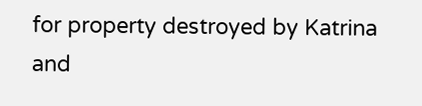for property destroyed by Katrina and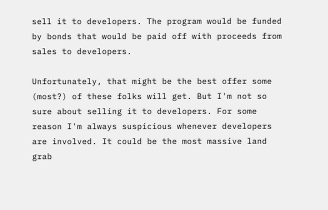sell it to developers. The program would be funded by bonds that would be paid off with proceeds from sales to developers.

Unfortunately, that might be the best offer some (most?) of these folks will get. But I'm not so sure about selling it to developers. For some reason I'm always suspicious whenever developers are involved. It could be the most massive land grab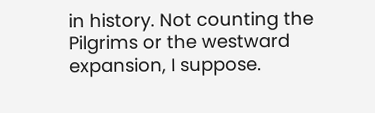in history. Not counting the Pilgrims or the westward expansion, I suppose.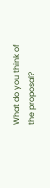What do you think of the proposal?